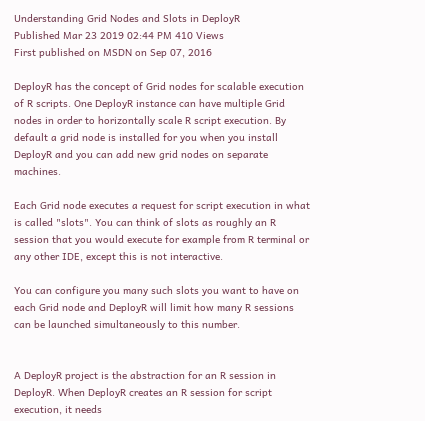Understanding Grid Nodes and Slots in DeployR
Published Mar 23 2019 02:44 PM 410 Views
First published on MSDN on Sep 07, 2016

DeployR has the concept of Grid nodes for scalable execution of R scripts. One DeployR instance can have multiple Grid nodes in order to horizontally scale R script execution. By default a grid node is installed for you when you install DeployR and you can add new grid nodes on separate machines.

Each Grid node executes a request for script execution in what is called "slots". You can think of slots as roughly an R session that you would execute for example from R terminal or any other IDE, except this is not interactive.

You can configure you many such slots you want to have on each Grid node and DeployR will limit how many R sessions can be launched simultaneously to this number.


A DeployR project is the abstraction for an R session in DeployR. When DeployR creates an R session for script execution, it needs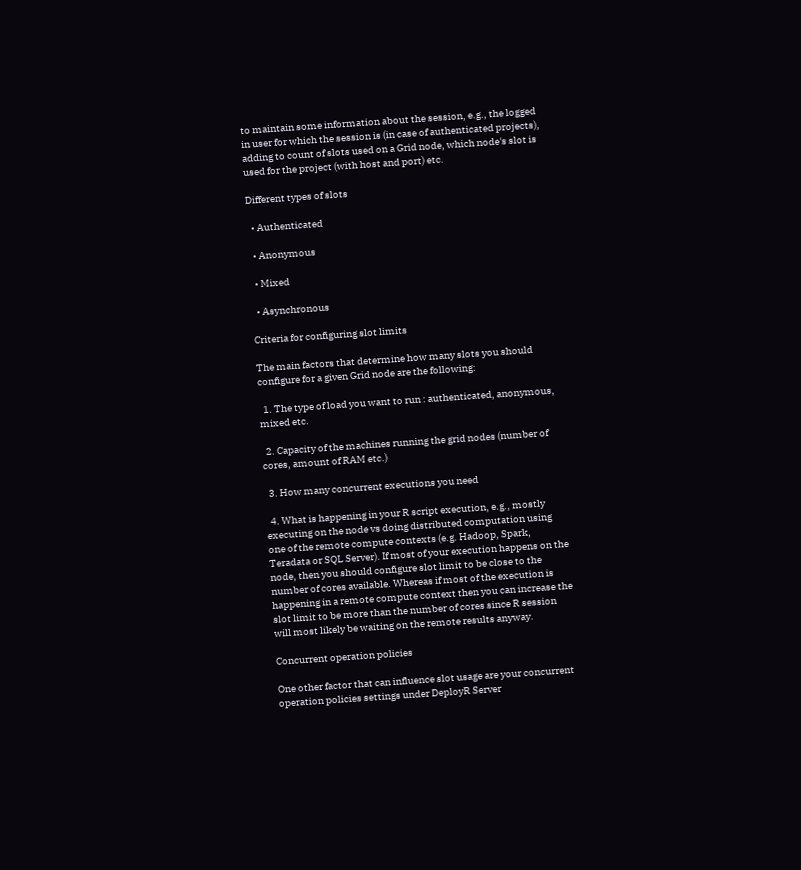to maintain some information about the session, e.g., the logged in user for which the session is (in case of authenticated projects), adding to count of slots used on a Grid node, which node's slot is used for the project (with host and port) etc.

Different types of slots

  • Authenticated

  • Anonymous

  • Mixed

  • Asynchronous

Criteria for configuring slot limits

The main factors that determine how many slots you should configure for a given Grid node are the following:

  1. The type of load you want to run : authenticated, anonymous, mixed etc.

  2. Capacity of the machines running the grid nodes (number of cores, amount of RAM etc.)

  3. How many concurrent executions you need

  4. What is happening in your R script execution, e.g., mostly executing on the node vs doing distributed computation using one of the remote compute contexts (e.g. Hadoop, Spark, Teradata or SQL Server). If most of your execution happens on the node, then you should configure slot limit to be close to the number of cores available. Whereas if most of the execution is happening in a remote compute context then you can increase the slot limit to be more than the number of cores since R session will most likely be waiting on the remote results anyway.

Concurrent operation policies

One other factor that can influence slot usage are your concurrent operation policies settings under DeployR Server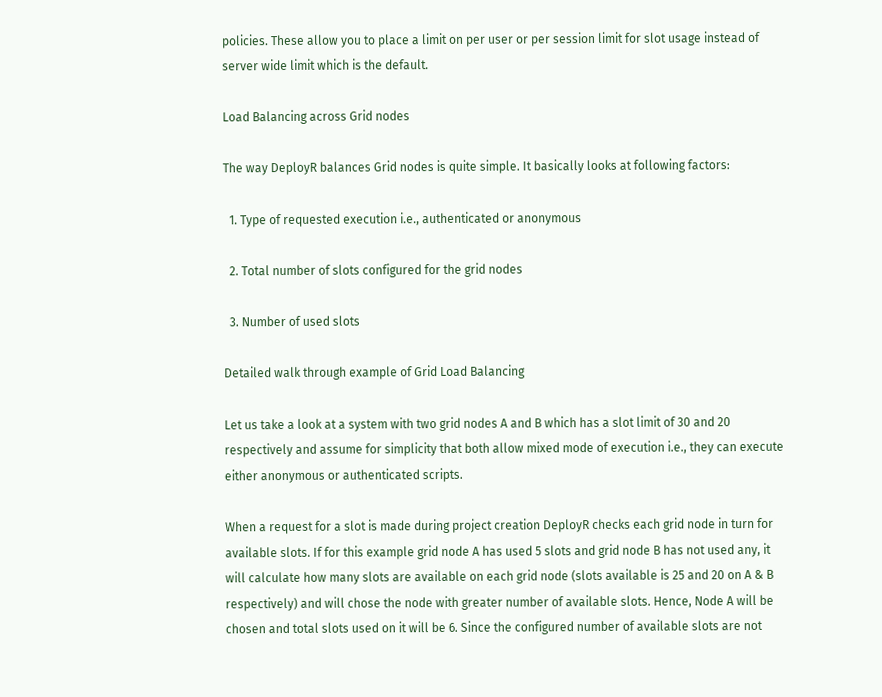policies. These allow you to place a limit on per user or per session limit for slot usage instead of server wide limit which is the default.

Load Balancing across Grid nodes

The way DeployR balances Grid nodes is quite simple. It basically looks at following factors:

  1. Type of requested execution i.e., authenticated or anonymous

  2. Total number of slots configured for the grid nodes

  3. Number of used slots

Detailed walk through example of Grid Load Balancing

Let us take a look at a system with two grid nodes A and B which has a slot limit of 30 and 20 respectively and assume for simplicity that both allow mixed mode of execution i.e., they can execute either anonymous or authenticated scripts.

When a request for a slot is made during project creation DeployR checks each grid node in turn for available slots. If for this example grid node A has used 5 slots and grid node B has not used any, it will calculate how many slots are available on each grid node (slots available is 25 and 20 on A & B respectively) and will chose the node with greater number of available slots. Hence, Node A will be chosen and total slots used on it will be 6. Since the configured number of available slots are not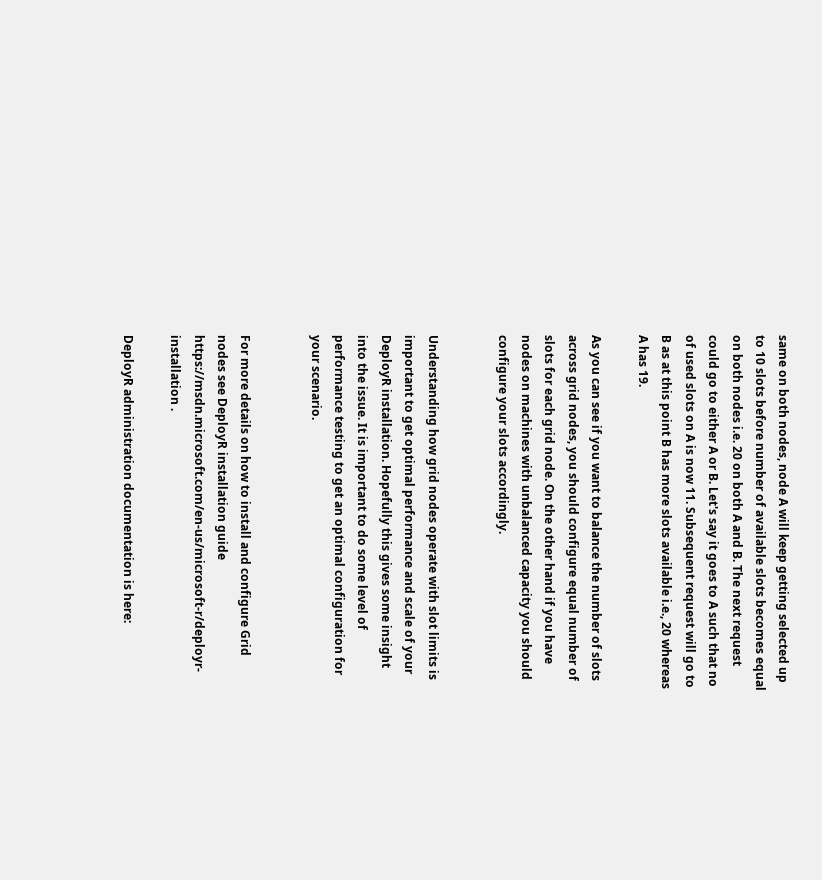same on both nodes, node A will keep getting selected up to 10 slots before number of available slots becomes equal on both nodes i.e. 20 on both A and B. The next request could go to either A or B. Let's say it goes to A such that no of used slots on A is now 11. Subsequent request will go to B as at this point B has more slots available i.e., 20 whereas A has 19.

As you can see if you want to balance the number of slots across grid nodes, you should configure equal number of slots for each grid node. On the other hand if you have nodes on machines with unbalanced capacity you should configure your slots accordingly.


Understanding how grid nodes operate with slot limits is important to get optimal performance and scale of your DeployR installation. Hopefully this gives some insight into the issue. It is important to do some level of performance testing to get an optimal configuration for your scenario.


For more details on how to install and configure Grid nodes see DeployR installation guide https://msdn.microsoft.com/en-us/microsoft-r/deployr-installation .

DeployR administration documentation is here: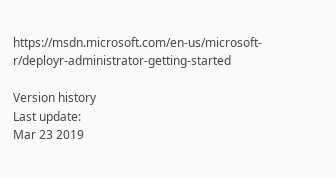https://msdn.microsoft.com/en-us/microsoft-r/deployr-administrator-getting-started

Version history
Last update:
Mar 23 2019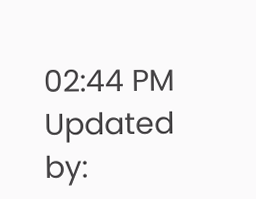02:44 PM
Updated by: